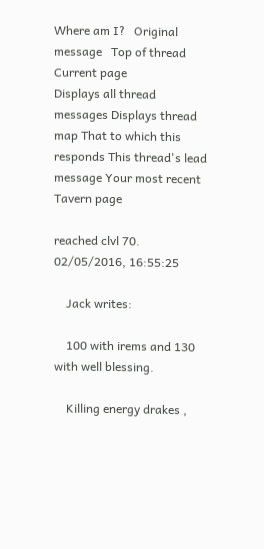Where am I?   Original message   Top of thread   Current page
Displays all thread messages Displays thread map That to which this responds This thread's lead message Your most recent Tavern page

reached clvl 70.
02/05/2016, 16:55:25

    Jack writes:

    100 with irems and 130 with well blessing.

    Killing energy drakes ,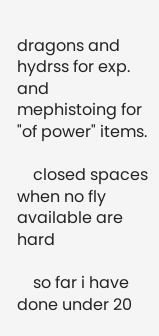dragons and hydrss for exp. and mephistoing for "of power" items.

    closed spaces when no fly available are hard

    so far i have done under 20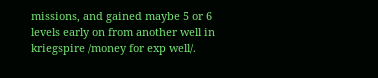missions, and gained maybe 5 or 6 levels early on from another well in kriegspire /money for exp well/.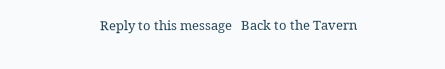Reply to this message   Back to the Tavern